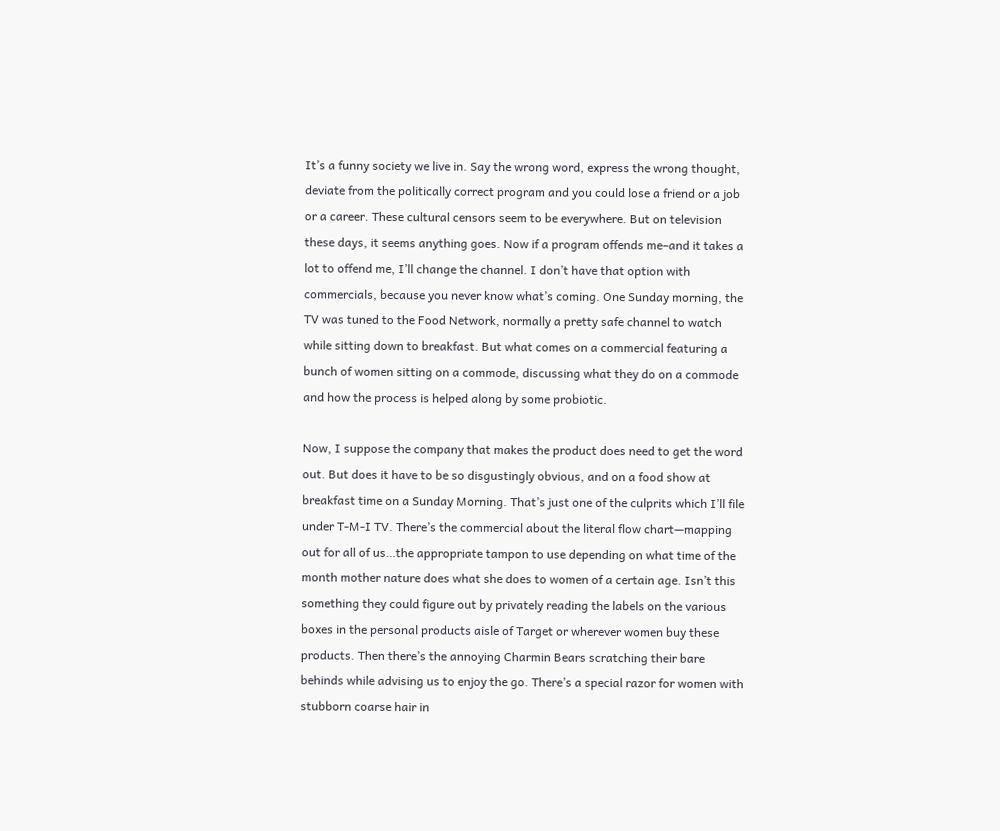It’s a funny society we live in. Say the wrong word, express the wrong thought, deviate from the politically correct program and you could lose a friend or a job or a career. These cultural censors seem to be everywhere. But on television these days, it seems anything goes. Now if a program offends me–and it takes a lot to offend me, I’ll change the channel. I don’t have that option with commercials, because you never know what’s coming. One Sunday morning, the TV was tuned to the Food Network, normally a pretty safe channel to watch while sitting down to breakfast. But what comes on a commercial featuring a bunch of women sitting on a commode, discussing what they do on a commode and how the process is helped along by some probiotic.

Now, I suppose the company that makes the product does need to get the word out. But does it have to be so disgustingly obvious, and on a food show at breakfast time on a Sunday Morning. That’s just one of the culprits which I’ll file under T-M-I TV. There’s the commercial about the literal flow chart—mapping out for all of us…the appropriate tampon to use depending on what time of the month mother nature does what she does to women of a certain age. Isn’t this something they could figure out by privately reading the labels on the various boxes in the personal products aisle of Target or wherever women buy these products. Then there’s the annoying Charmin Bears scratching their bare behinds while advising us to enjoy the go. There’s a special razor for women with stubborn coarse hair in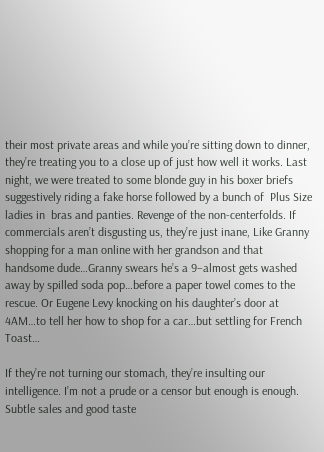their most private areas and while you’re sitting down to dinner, they’re treating you to a close up of just how well it works. Last night, we were treated to some blonde guy in his boxer briefs suggestively riding a fake horse followed by a bunch of  Plus Size ladies in  bras and panties. Revenge of the non-centerfolds. If commercials aren’t disgusting us, they’re just inane, Like Granny shopping for a man online with her grandson and that handsome dude…Granny swears he’s a 9–almost gets washed away by spilled soda pop…before a paper towel comes to the rescue. Or Eugene Levy knocking on his daughter’s door at 4AM…to tell her how to shop for a car…but settling for French Toast…

If they’re not turning our stomach, they’re insulting our intelligence. I’m not a prude or a censor but enough is enough. Subtle sales and good taste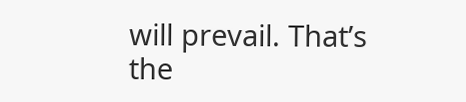will prevail. That’s the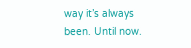way it’s always been. Until now.